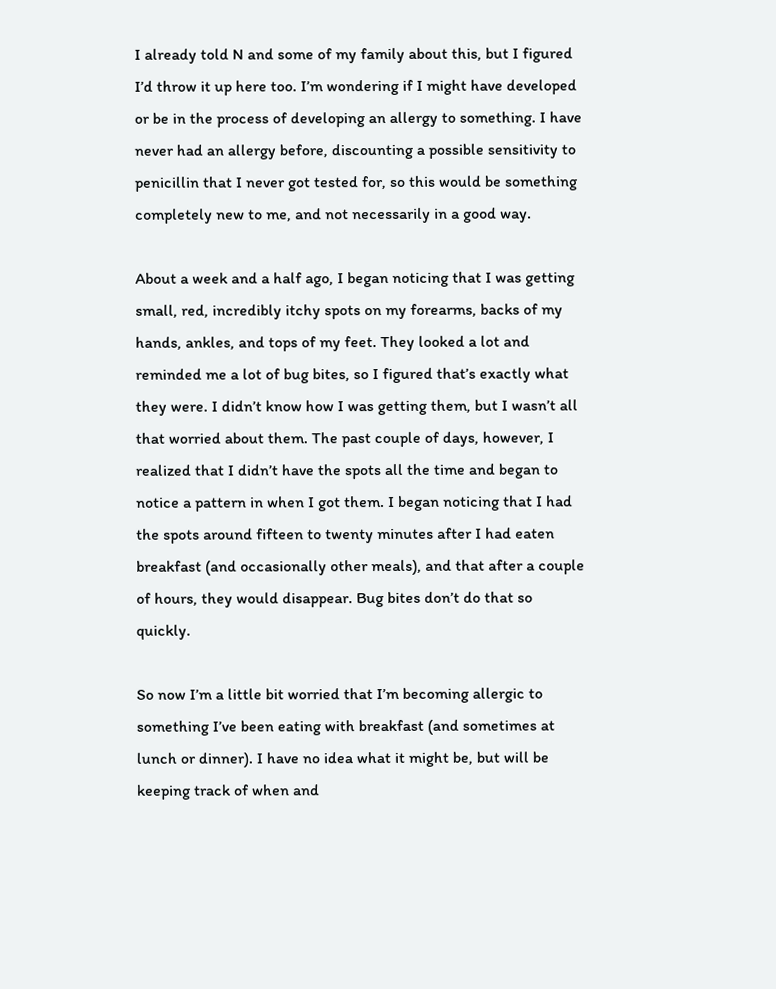I already told N and some of my family about this, but I figured I’d throw it up here too. I’m wondering if I might have developed or be in the process of developing an allergy to something. I have never had an allergy before, discounting a possible sensitivity to penicillin that I never got tested for, so this would be something completely new to me, and not necessarily in a good way.

About a week and a half ago, I began noticing that I was getting small, red, incredibly itchy spots on my forearms, backs of my hands, ankles, and tops of my feet. They looked a lot and reminded me a lot of bug bites, so I figured that’s exactly what they were. I didn’t know how I was getting them, but I wasn’t all that worried about them. The past couple of days, however, I realized that I didn’t have the spots all the time and began to notice a pattern in when I got them. I began noticing that I had the spots around fifteen to twenty minutes after I had eaten breakfast (and occasionally other meals), and that after a couple of hours, they would disappear. Bug bites don’t do that so quickly.

So now I’m a little bit worried that I’m becoming allergic to something I’ve been eating with breakfast (and sometimes at lunch or dinner). I have no idea what it might be, but will be keeping track of when and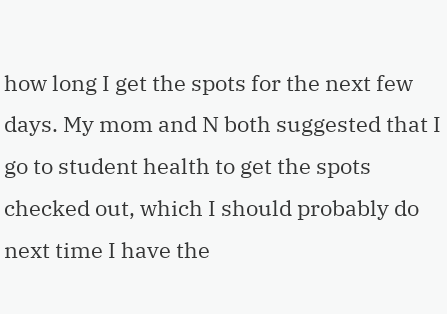how long I get the spots for the next few days. My mom and N both suggested that I go to student health to get the spots checked out, which I should probably do next time I have the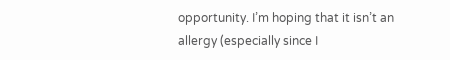opportunity. I’m hoping that it isn’t an allergy (especially since I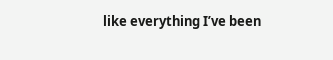like everything I’ve been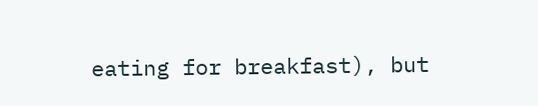eating for breakfast), but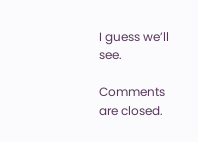I guess we’ll see.

Comments are closed.